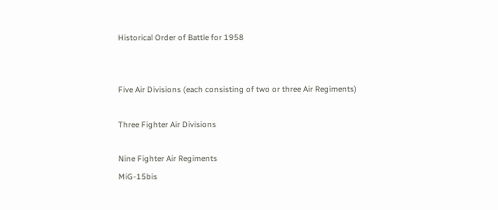Historical Order of Battle for 1958


Five Air Divisions (each consisting of two or three Air Regiments)

Three Fighter Air Divisions

Nine Fighter Air Regiments
MiG-15bis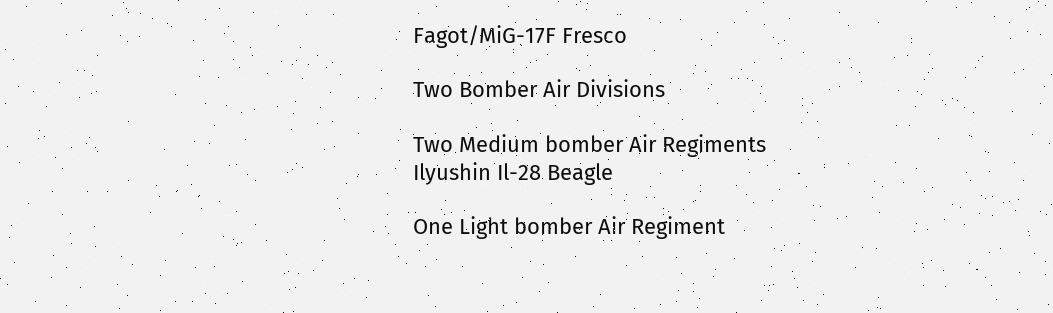Fagot/MiG-17F Fresco

Two Bomber Air Divisions

Two Medium bomber Air Regiments
Ilyushin Il-28 Beagle

One Light bomber Air Regiment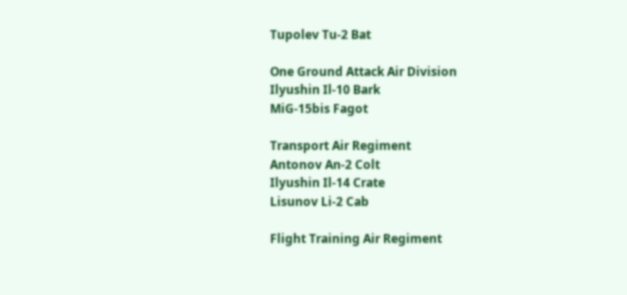Tupolev Tu-2 Bat

One Ground Attack Air Division
Ilyushin Il-10 Bark
MiG-15bis Fagot

Transport Air Regiment
Antonov An-2 Colt
Ilyushin Il-14 Crate
Lisunov Li-2 Cab

Flight Training Air Regiment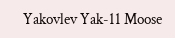Yakovlev Yak-11 Moose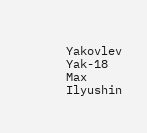Yakovlev Yak-18 Max
Ilyushin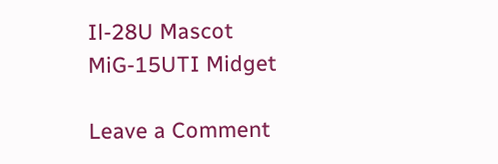Il-28U Mascot
MiG-15UTI Midget

Leave a Comment